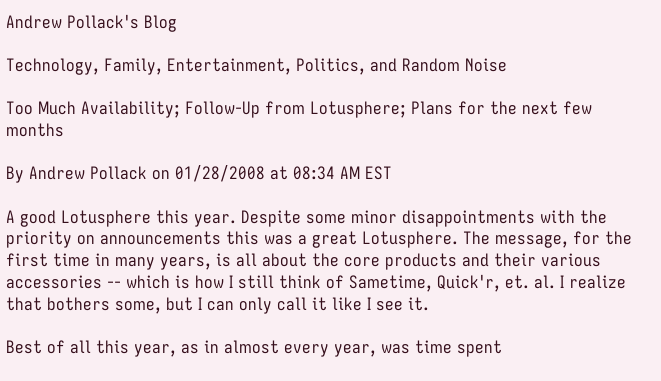Andrew Pollack's Blog

Technology, Family, Entertainment, Politics, and Random Noise

Too Much Availability; Follow-Up from Lotusphere; Plans for the next few months

By Andrew Pollack on 01/28/2008 at 08:34 AM EST

A good Lotusphere this year. Despite some minor disappointments with the priority on announcements this was a great Lotusphere. The message, for the first time in many years, is all about the core products and their various accessories -- which is how I still think of Sametime, Quick'r, et. al. I realize that bothers some, but I can only call it like I see it.

Best of all this year, as in almost every year, was time spent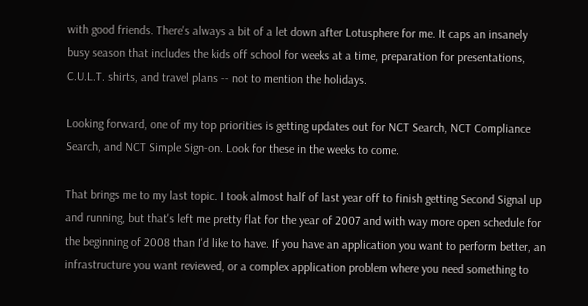with good friends. There's always a bit of a let down after Lotusphere for me. It caps an insanely busy season that includes the kids off school for weeks at a time, preparation for presentations, C.U.L.T. shirts, and travel plans -- not to mention the holidays.

Looking forward, one of my top priorities is getting updates out for NCT Search, NCT Compliance Search, and NCT Simple Sign-on. Look for these in the weeks to come.

That brings me to my last topic. I took almost half of last year off to finish getting Second Signal up and running, but that's left me pretty flat for the year of 2007 and with way more open schedule for the beginning of 2008 than I'd like to have. If you have an application you want to perform better, an infrastructure you want reviewed, or a complex application problem where you need something to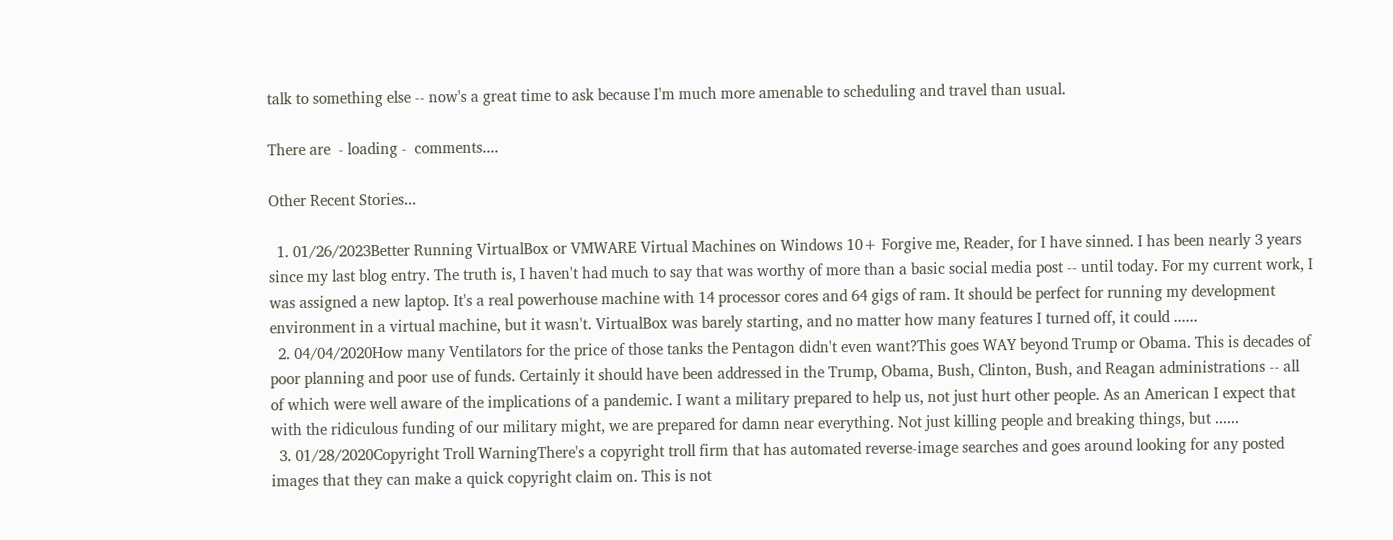talk to something else -- now's a great time to ask because I'm much more amenable to scheduling and travel than usual.

There are  - loading -  comments....

Other Recent Stories...

  1. 01/26/2023Better Running VirtualBox or VMWARE Virtual Machines on Windows 10+ Forgive me, Reader, for I have sinned. I has been nearly 3 years since my last blog entry. The truth is, I haven't had much to say that was worthy of more than a basic social media post -- until today. For my current work, I was assigned a new laptop. It's a real powerhouse machine with 14 processor cores and 64 gigs of ram. It should be perfect for running my development environment in a virtual machine, but it wasn't. VirtualBox was barely starting, and no matter how many features I turned off, it could ......
  2. 04/04/2020How many Ventilators for the price of those tanks the Pentagon didn't even want?This goes WAY beyond Trump or Obama. This is decades of poor planning and poor use of funds. Certainly it should have been addressed in the Trump, Obama, Bush, Clinton, Bush, and Reagan administrations -- all of which were well aware of the implications of a pandemic. I want a military prepared to help us, not just hurt other people. As an American I expect that with the ridiculous funding of our military might, we are prepared for damn near everything. Not just killing people and breaking things, but ......
  3. 01/28/2020Copyright Troll WarningThere's a copyright troll firm that has automated reverse-image searches and goes around looking for any posted images that they can make a quick copyright claim on. This is not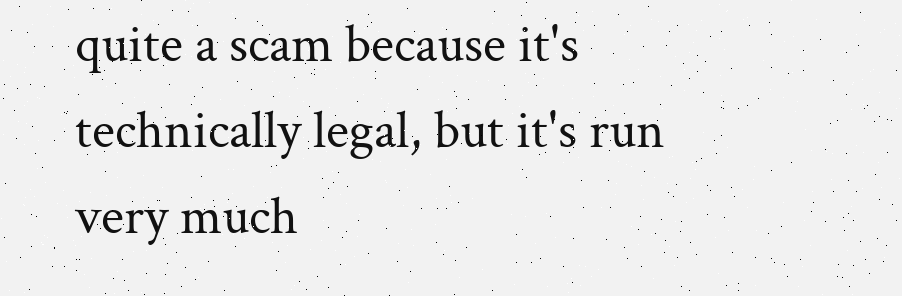quite a scam because it's technically legal, but it's run very much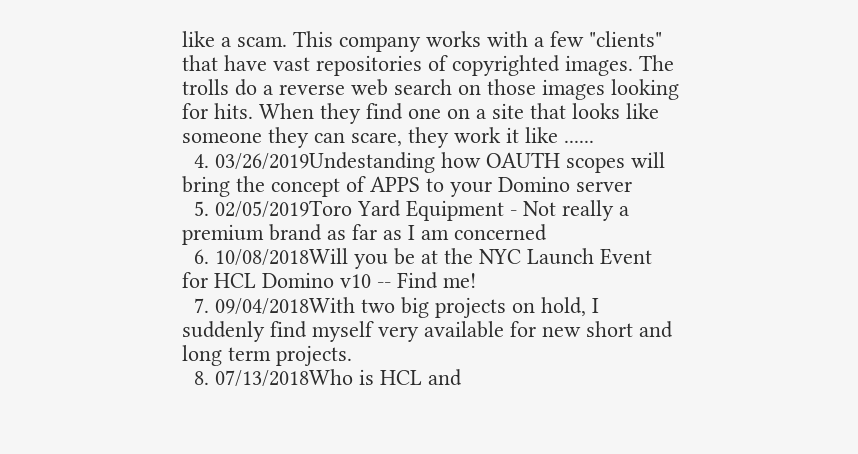like a scam. This company works with a few "clients" that have vast repositories of copyrighted images. The trolls do a reverse web search on those images looking for hits. When they find one on a site that looks like someone they can scare, they work it like ......
  4. 03/26/2019Undestanding how OAUTH scopes will bring the concept of APPS to your Domino server
  5. 02/05/2019Toro Yard Equipment - Not really a premium brand as far as I am concerned
  6. 10/08/2018Will you be at the NYC Launch Event for HCL Domino v10 -- Find me!
  7. 09/04/2018With two big projects on hold, I suddenly find myself very available for new short and long term projects.
  8. 07/13/2018Who is HCL and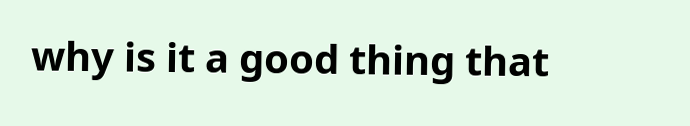why is it a good thing that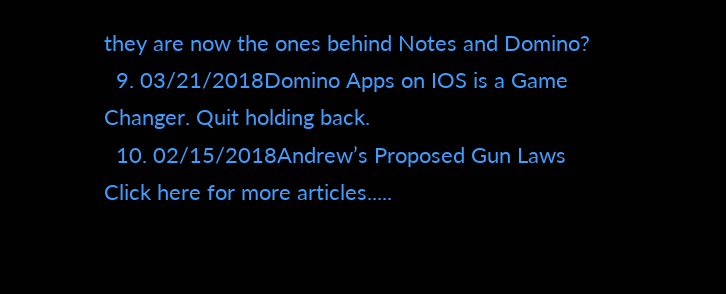they are now the ones behind Notes and Domino?
  9. 03/21/2018Domino Apps on IOS is a Game Changer. Quit holding back.
  10. 02/15/2018Andrew’s Proposed Gun Laws
Click here for more articles.....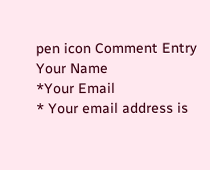pen icon Comment Entry
Your Name
*Your Email
* Your email address is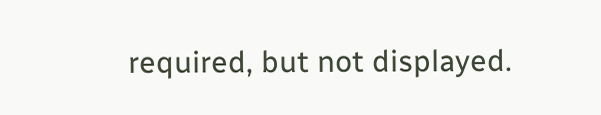required, but not displayed.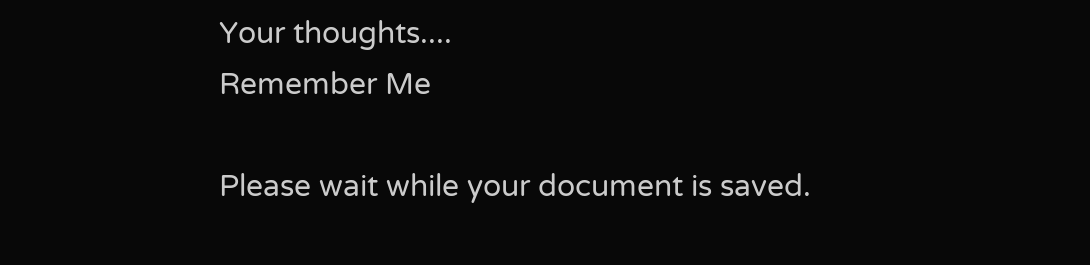Your thoughts....
Remember Me

Please wait while your document is saved.